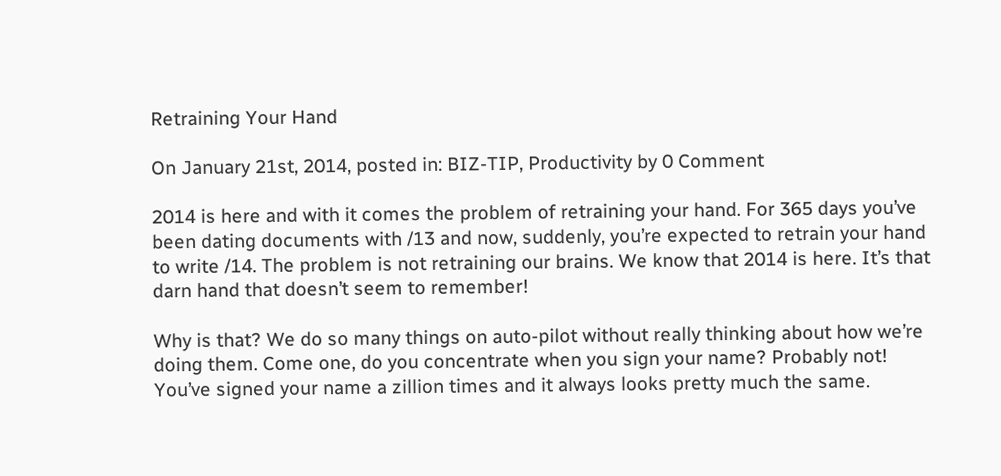Retraining Your Hand

On January 21st, 2014, posted in: BIZ-TIP, Productivity by 0 Comment

2014 is here and with it comes the problem of retraining your hand. For 365 days you’ve been dating documents with /13 and now, suddenly, you’re expected to retrain your hand to write /14. The problem is not retraining our brains. We know that 2014 is here. It’s that darn hand that doesn’t seem to remember!

Why is that? We do so many things on auto-pilot without really thinking about how we’re doing them. Come one, do you concentrate when you sign your name? Probably not! You’ve signed your name a zillion times and it always looks pretty much the same.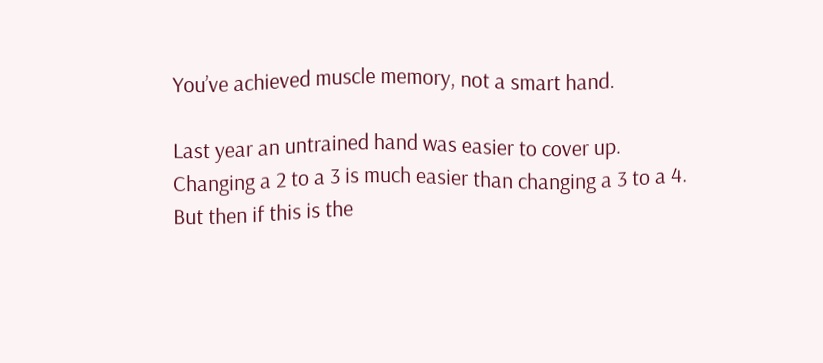You’ve achieved muscle memory, not a smart hand.

Last year an untrained hand was easier to cover up. Changing a 2 to a 3 is much easier than changing a 3 to a 4. But then if this is the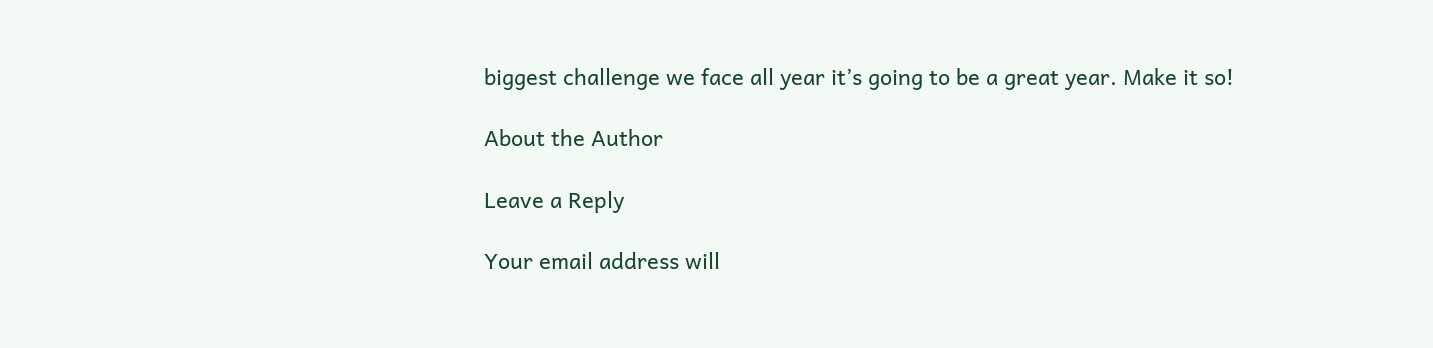biggest challenge we face all year it’s going to be a great year. Make it so!

About the Author

Leave a Reply

Your email address will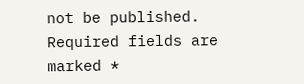not be published. Required fields are marked *